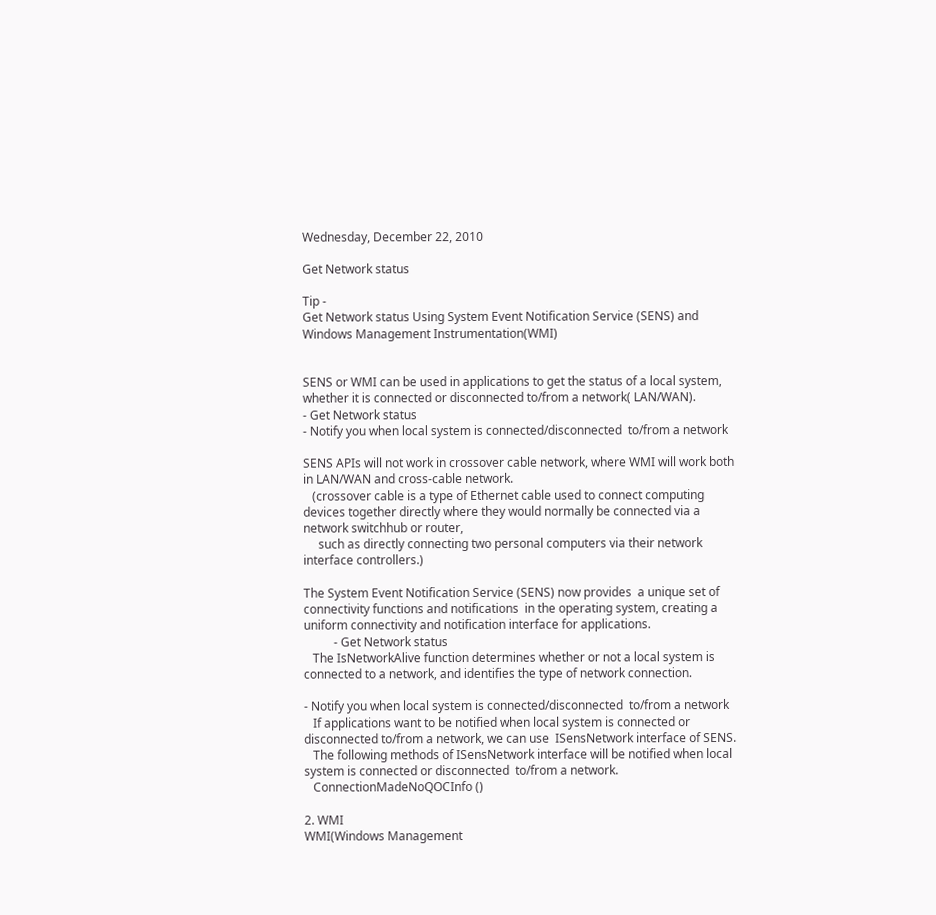Wednesday, December 22, 2010

Get Network status

Tip -
Get Network status Using System Event Notification Service (SENS) and Windows Management Instrumentation(WMI)


SENS or WMI can be used in applications to get the status of a local system, whether it is connected or disconnected to/from a network( LAN/WAN).
- Get Network status
- Notify you when local system is connected/disconnected  to/from a network

SENS APIs will not work in crossover cable network, where WMI will work both in LAN/WAN and cross-cable network.
   (crossover cable is a type of Ethernet cable used to connect computing devices together directly where they would normally be connected via a network switchhub or router,
     such as directly connecting two personal computers via their network interface controllers.)

The System Event Notification Service (SENS) now provides  a unique set of connectivity functions and notifications  in the operating system, creating a uniform connectivity and notification interface for applications.
          - Get Network status
   The IsNetworkAlive function determines whether or not a local system is connected to a network, and identifies the type of network connection.

- Notify you when local system is connected/disconnected  to/from a network
   If applications want to be notified when local system is connected or disconnected to/from a network, we can use  ISensNetwork interface of SENS.
   The following methods of ISensNetwork interface will be notified when local system is connected or disconnected  to/from a network.
   ConnectionMadeNoQOCInfo ()

2. WMI
WMI(Windows Management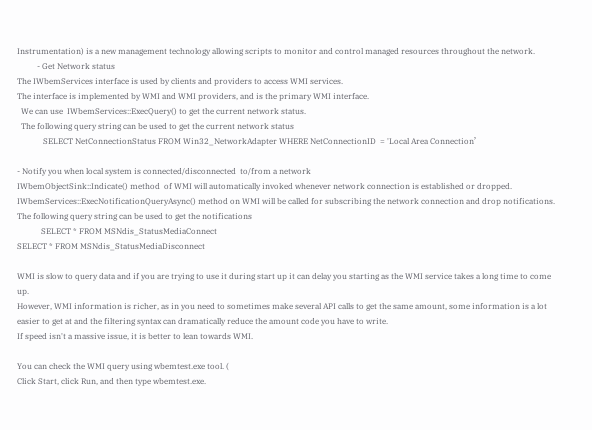Instrumentation) is a new management technology allowing scripts to monitor and control managed resources throughout the network.
          - Get Network status
The IWbemServices interface is used by clients and providers to access WMI services.
The interface is implemented by WMI and WMI providers, and is the primary WMI interface.
  We can use  IWbemServices::ExecQuery() to get the current network status.
  The following query string can be used to get the current network status
             SELECT NetConnectionStatus FROM Win32_NetworkAdapter WHERE NetConnectionID  = 'Local Area Connection’

- Notify you when local system is connected/disconnected  to/from a network
IWbemObjectSink::Indicate() method  of WMI will automatically invoked whenever network connection is established or dropped.
IWbemServices::ExecNotificationQueryAsync() method on WMI will be called for subscribing the network connection and drop notifications.
The following query string can be used to get the notifications
            SELECT * FROM MSNdis_StatusMediaConnect
SELECT * FROM MSNdis_StatusMediaDisconnect

WMI is slow to query data and if you are trying to use it during start up it can delay you starting as the WMI service takes a long time to come up.
However, WMI information is richer, as in you need to sometimes make several API calls to get the same amount, some information is a lot easier to get at and the filtering syntax can dramatically reduce the amount code you have to write.
If speed isn't a massive issue, it is better to lean towards WMI.

You can check the WMI query using wbemtest.exe tool. (
Click Start, click Run, and then type wbemtest.exe.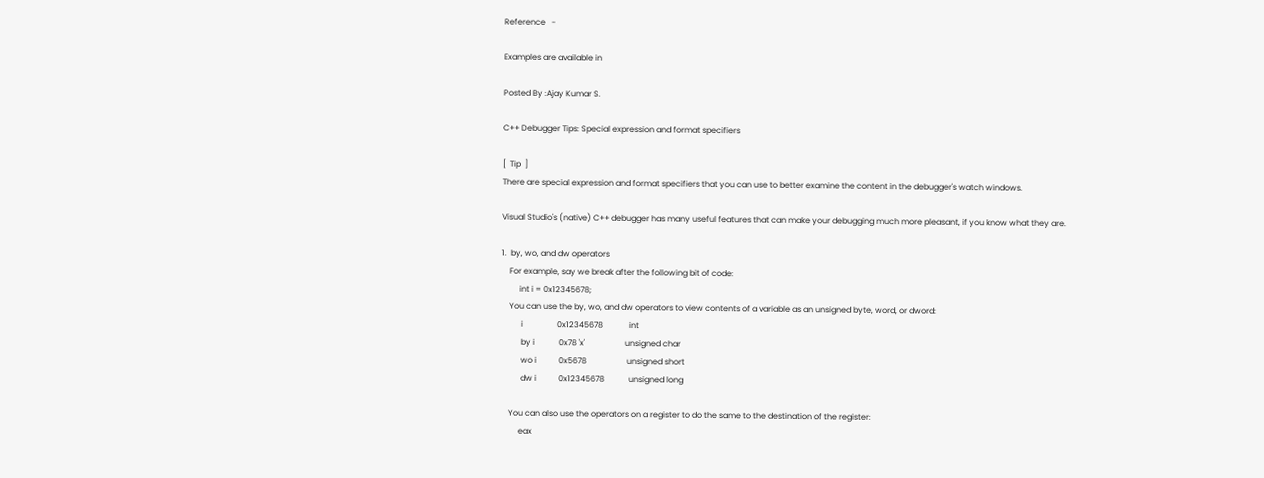Reference   -

Examples are available in

Posted By :Ajay Kumar S.

C++ Debugger Tips: Special expression and format specifiers

[  Tip  ]
There are special expression and format specifiers that you can use to better examine the content in the debugger's watch windows.

Visual Studio's (native) C++ debugger has many useful features that can make your debugging much more pleasant, if you know what they are.

1.  by, wo, and dw operators
    For example, say we break after the following bit of code:
         int i = 0x12345678;
    You can use the by, wo, and dw operators to view contents of a variable as an unsigned byte, word, or dword:
          i                 0x12345678             int
          by i            0x78 'x'                    unsigned char
          wo i           0x5678                    unsigned short
          dw i           0x12345678            unsigned long

    You can also use the operators on a register to do the same to the destination of the register:
         eax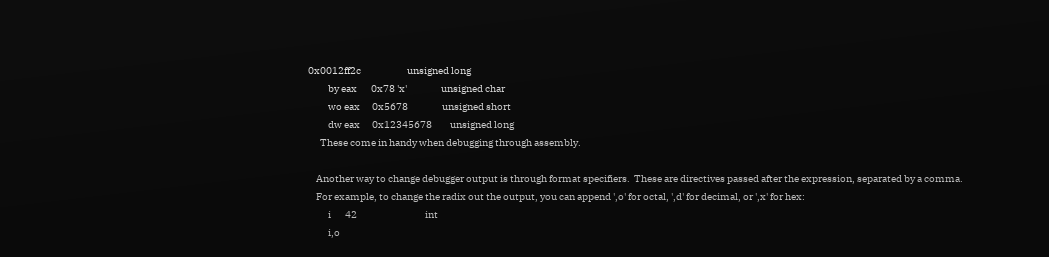0x0012ff2c                       unsigned long
          by eax       0x78 'x'                 unsigned char
          wo eax      0x5678                 unsigned short
          dw eax      0x12345678         unsigned long
      These come in handy when debugging through assembly.

    Another way to change debugger output is through format specifiers.  These are directives passed after the expression, separated by a comma.
    For example, to change the radix out the output, you can append ',o' for octal, ',d' for decimal, or ',x' for hex:
          i       42                                  int
          i,o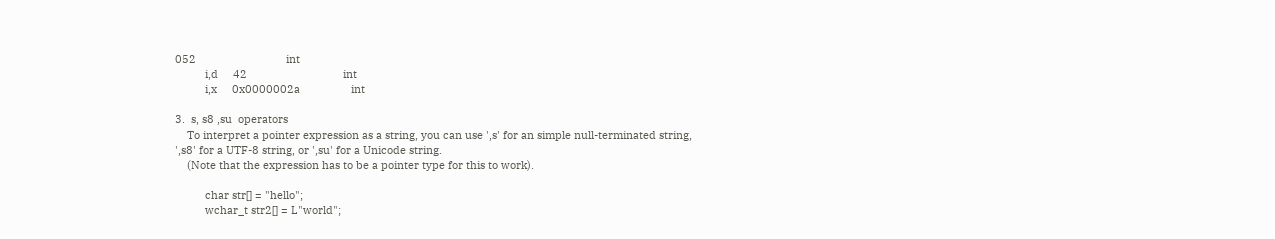052                              int
          i,d     42                                int
          i,x     0x0000002a                 int

3.  s, s8 ,su  operators
    To interpret a pointer expression as a string, you can use ',s' for an simple null-terminated string, ',s8' for a UTF-8 string, or ',su' for a Unicode string.
    (Note that the expression has to be a pointer type for this to work).

          char str[] = "hello";
          wchar_t str2[] = L"world";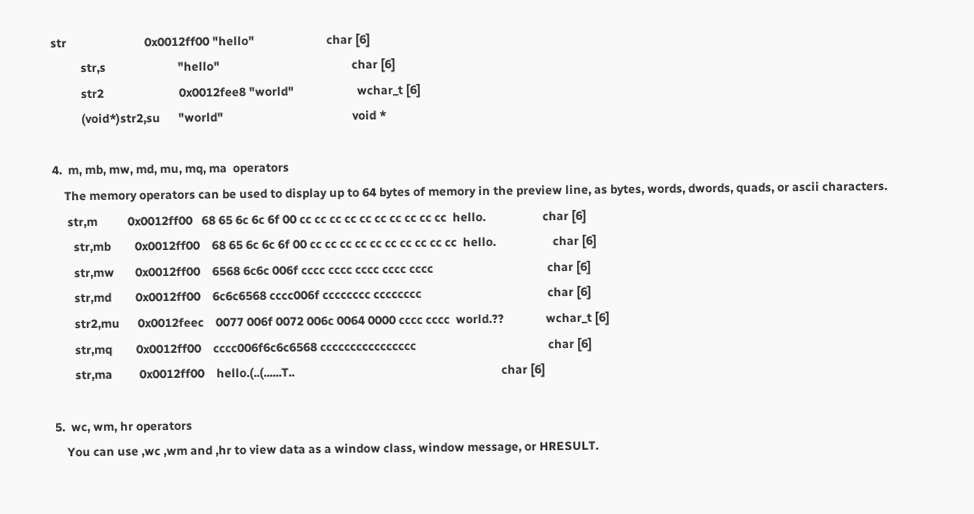str                          0x0012ff00 "hello"                        char [6]
          str,s                        "hello"                                            char [6]
          str2                         0x0012fee8 "world"                     wchar_t [6]
          (void*)str2,su      "world"                                           void *

4.  m, mb, mw, md, mu, mq, ma  operators
    The memory operators can be used to display up to 64 bytes of memory in the preview line, as bytes, words, dwords, quads, or ascii characters.
     str,m          0x0012ff00   68 65 6c 6c 6f 00 cc cc cc cc cc cc cc cc cc cc  hello.                   char [6]
       str,mb        0x0012ff00    68 65 6c 6c 6f 00 cc cc cc cc cc cc cc cc cc cc  hello.                   char [6]
       str,mw       0x0012ff00    6568 6c6c 006f cccc cccc cccc cccc cccc                                      char [6]
       str,md        0x0012ff00    6c6c6568 cccc006f cccccccc cccccccc                                          char [6]
       str2,mu      0x0012feec    0077 006f 0072 006c 0064 0000 cccc cccc  world.??              wchar_t [6]
       str,mq        0x0012ff00    cccc006f6c6c6568 cccccccccccccccc                                            char [6]
       str,ma         0x0012ff00    hello.(..(......T..                                                                     char [6]

5.  wc, wm, hr operators
    You can use ,wc ,wm and ,hr to view data as a window class, window message, or HRESULT.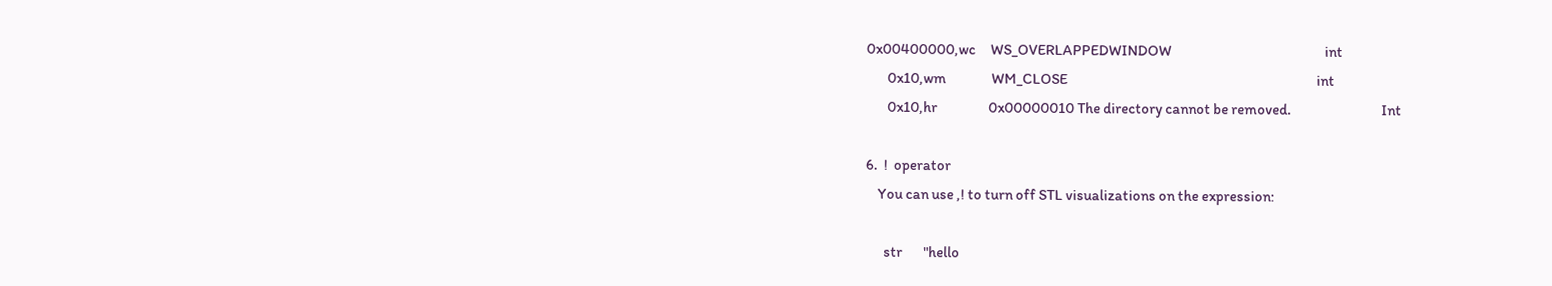0x00400000,wc     WS_OVERLAPPEDWINDOW                                                   int
       0x10,wm               WM_CLOSE                                                                                   int
       0x10,hr                 0x00000010 The directory cannot be removed.                              Int

6.  !  operator
    You can use ,! to turn off STL visualizations on the expression:

      str       "hello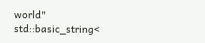world"                                                                                                       std::basic_string<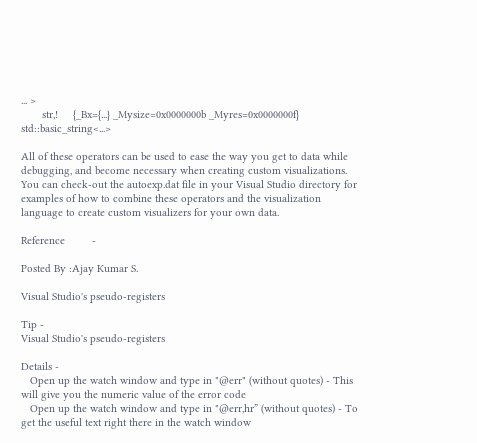... >
       str,!     {_Bx={...} _Mysize=0x0000000b _Myres=0x0000000f}                               std::basic_string<...>

All of these operators can be used to ease the way you get to data while debugging, and become necessary when creating custom visualizations.
You can check-out the autoexp.dat file in your Visual Studio directory for examples of how to combine these operators and the visualization language to create custom visualizers for your own data.

Reference         -

Posted By :Ajay Kumar S.

Visual Studio's pseudo-registers

Tip -
Visual Studio's pseudo-registers

Details -
   Open up the watch window and type in "@err" (without quotes) - This will give you the numeric value of the error code
   Open up the watch window and type in "@err,hr” (without quotes) - To get the useful text right there in the watch window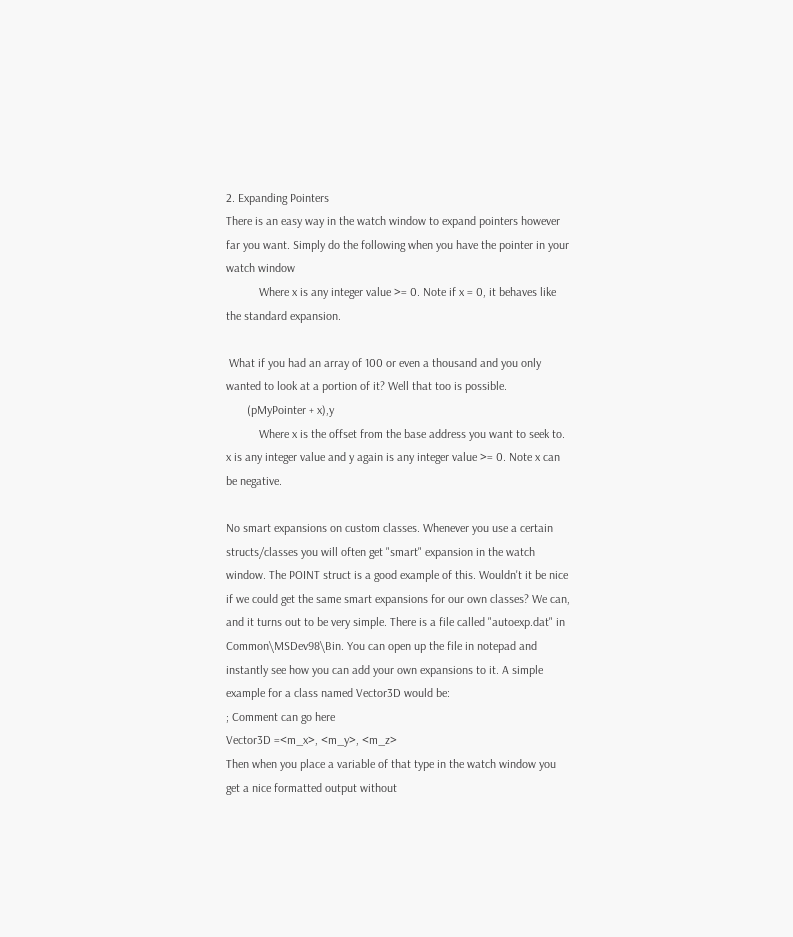2. Expanding Pointers
There is an easy way in the watch window to expand pointers however far you want. Simply do the following when you have the pointer in your watch window
           Where x is any integer value >= 0. Note if x = 0, it behaves like the standard expansion.

 What if you had an array of 100 or even a thousand and you only wanted to look at a portion of it? Well that too is possible.
       (pMyPointer + x),y
           Where x is the offset from the base address you want to seek to. x is any integer value and y again is any integer value >= 0. Note x can be negative.

No smart expansions on custom classes. Whenever you use a certain structs/classes you will often get "smart" expansion in the watch window. The POINT struct is a good example of this. Wouldn't it be nice if we could get the same smart expansions for our own classes? We can, and it turns out to be very simple. There is a file called "autoexp.dat" in Common\MSDev98\Bin. You can open up the file in notepad and instantly see how you can add your own expansions to it. A simple example for a class named Vector3D would be:
; Comment can go here
Vector3D =<m_x>, <m_y>, <m_z>
Then when you place a variable of that type in the watch window you get a nice formatted output without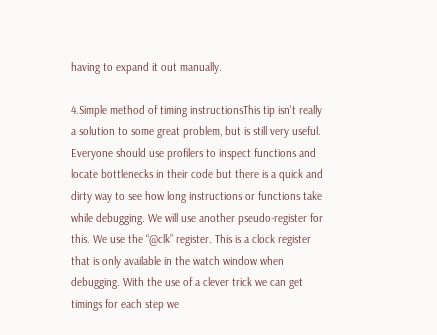having to expand it out manually.

4.Simple method of timing instructionsThis tip isn't really a solution to some great problem, but is still very useful. Everyone should use profilers to inspect functions and locate bottlenecks in their code but there is a quick and dirty way to see how long instructions or functions take while debugging. We will use another pseudo-register for this. We use the “@clk” register. This is a clock register that is only available in the watch window when debugging. With the use of a clever trick we can get timings for each step we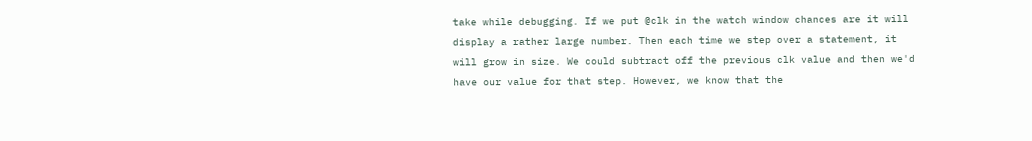take while debugging. If we put @clk in the watch window chances are it will display a rather large number. Then each time we step over a statement, it will grow in size. We could subtract off the previous clk value and then we'd have our value for that step. However, we know that the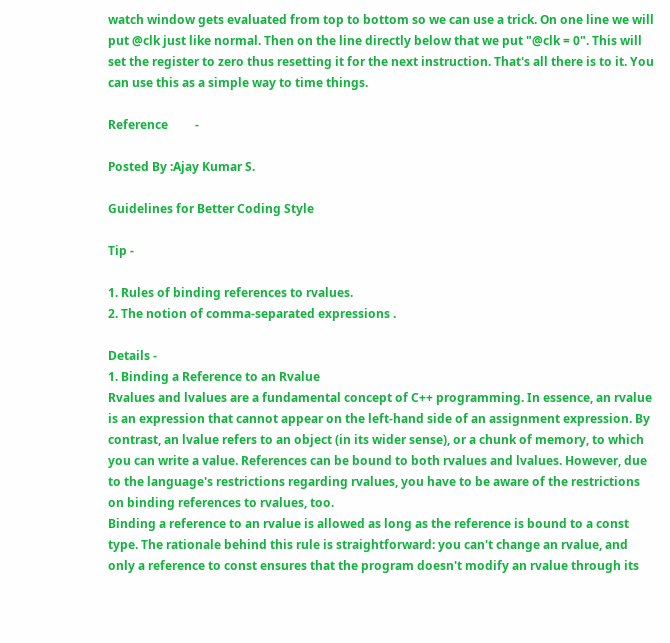watch window gets evaluated from top to bottom so we can use a trick. On one line we will put @clk just like normal. Then on the line directly below that we put "@clk = 0". This will set the register to zero thus resetting it for the next instruction. That's all there is to it. You can use this as a simple way to time things.

Reference         -

Posted By :Ajay Kumar S.

Guidelines for Better Coding Style

Tip -

1. Rules of binding references to rvalues.
2. The notion of comma-separated expressions .

Details -
1. Binding a Reference to an Rvalue
Rvalues and lvalues are a fundamental concept of C++ programming. In essence, an rvalue is an expression that cannot appear on the left-hand side of an assignment expression. By contrast, an lvalue refers to an object (in its wider sense), or a chunk of memory, to which you can write a value. References can be bound to both rvalues and lvalues. However, due to the language's restrictions regarding rvalues, you have to be aware of the restrictions on binding references to rvalues, too.
Binding a reference to an rvalue is allowed as long as the reference is bound to a const type. The rationale behind this rule is straightforward: you can't change an rvalue, and only a reference to const ensures that the program doesn't modify an rvalue through its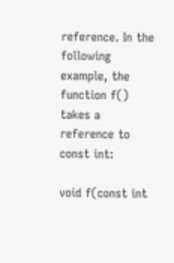reference. In the following example, the function f() takes a reference to const int:

void f(const int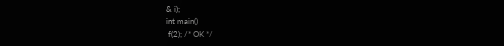& i);
int main()
 f(2); /* OK */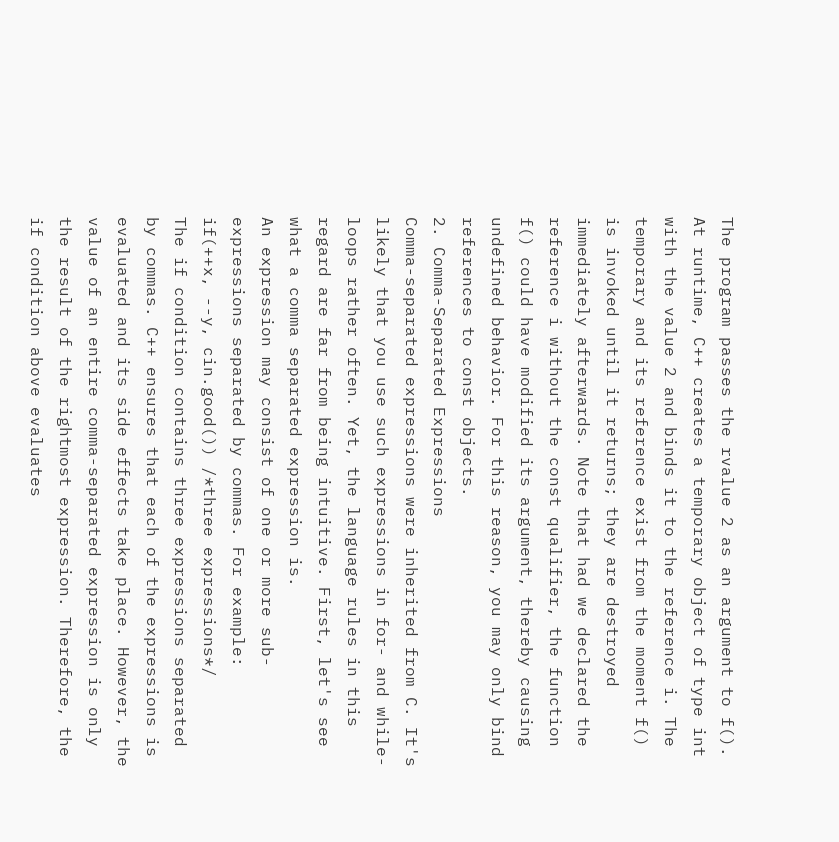The program passes the rvalue 2 as an argument to f(). At runtime, C++ creates a temporary object of type int with the value 2 and binds it to the reference i. The temporary and its reference exist from the moment f() is invoked until it returns; they are destroyed immediately afterwards. Note that had we declared the reference i without the const qualifier, the function f() could have modified its argument, thereby causing undefined behavior. For this reason, you may only bind references to const objects.
2. Comma-Separated Expressions
Comma-separated expressions were inherited from C. It's likely that you use such expressions in for- and while-loops rather often. Yet, the language rules in this regard are far from being intuitive. First, let's see what a comma separated expression is.
An expression may consist of one or more sub-expressions separated by commas. For example:
if(++x, --y, cin.good()) /*three expressions*/
The if condition contains three expressions separated by commas. C++ ensures that each of the expressions is evaluated and its side effects take place. However, the value of an entire comma-separated expression is only the result of the rightmost expression. Therefore, the if condition above evaluates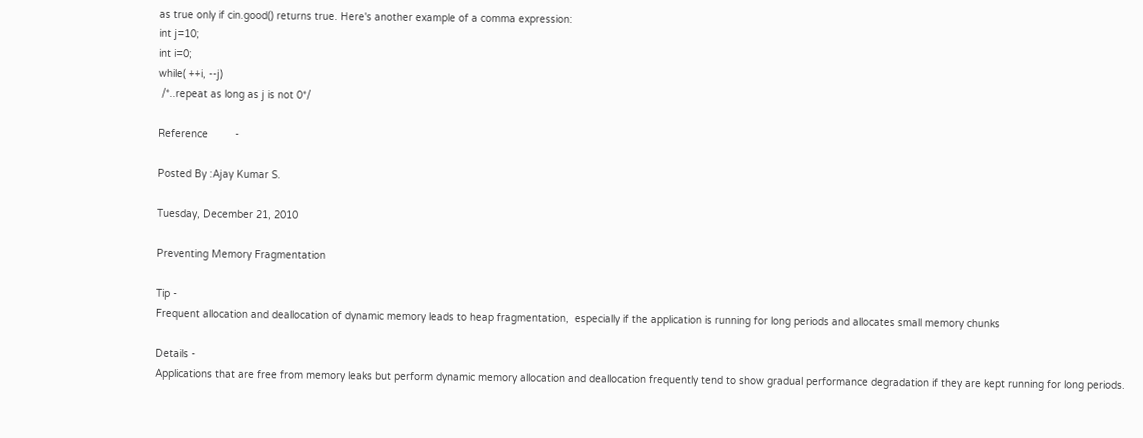as true only if cin.good() returns true. Here's another example of a comma expression:
int j=10;
int i=0;
while( ++i, --j)
 /*..repeat as long as j is not 0*/

Reference         -

Posted By :Ajay Kumar S.

Tuesday, December 21, 2010

Preventing Memory Fragmentation

Tip -
Frequent allocation and deallocation of dynamic memory leads to heap fragmentation,  especially if the application is running for long periods and allocates small memory chunks

Details -
Applications that are free from memory leaks but perform dynamic memory allocation and deallocation frequently tend to show gradual performance degradation if they are kept running for long periods.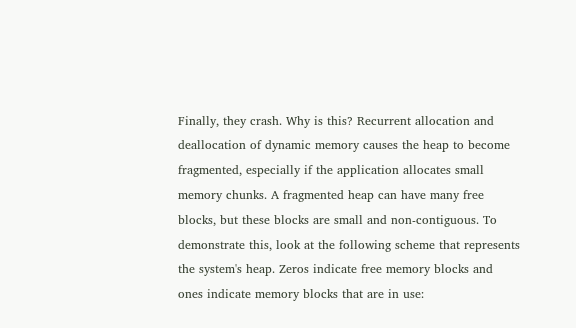Finally, they crash. Why is this? Recurrent allocation and deallocation of dynamic memory causes the heap to become fragmented, especially if the application allocates small memory chunks. A fragmented heap can have many free blocks, but these blocks are small and non-contiguous. To demonstrate this, look at the following scheme that represents the system's heap. Zeros indicate free memory blocks and ones indicate memory blocks that are in use: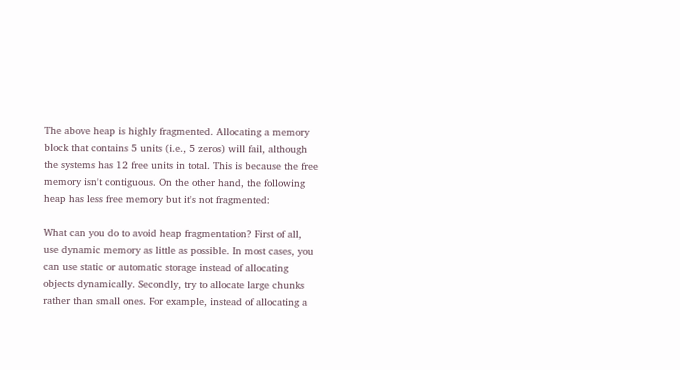The above heap is highly fragmented. Allocating a memory block that contains 5 units (i.e., 5 zeros) will fail, although the systems has 12 free units in total. This is because the free memory isn't contiguous. On the other hand, the following heap has less free memory but it's not fragmented:

What can you do to avoid heap fragmentation? First of all, use dynamic memory as little as possible. In most cases, you can use static or automatic storage instead of allocating objects dynamically. Secondly, try to allocate large chunks rather than small ones. For example, instead of allocating a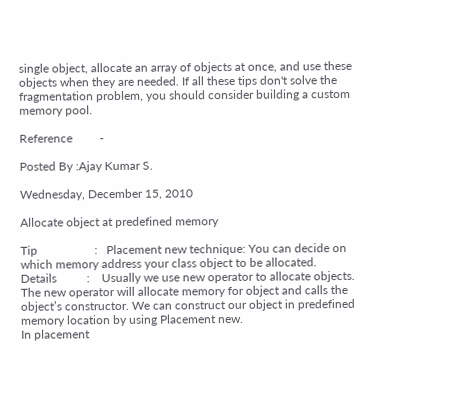single object, allocate an array of objects at once, and use these objects when they are needed. If all these tips don't solve the fragmentation problem, you should consider building a custom memory pool.

Reference         -

Posted By :Ajay Kumar S.

Wednesday, December 15, 2010

Allocate object at predefined memory

Tip                   :   Placement new technique: You can decide on which memory address your class object to be allocated.
Details          :    Usually we use new operator to allocate objects. The new operator will allocate memory for object and calls the object’s constructor. We can construct our object in predefined memory location by using Placement new.
In placement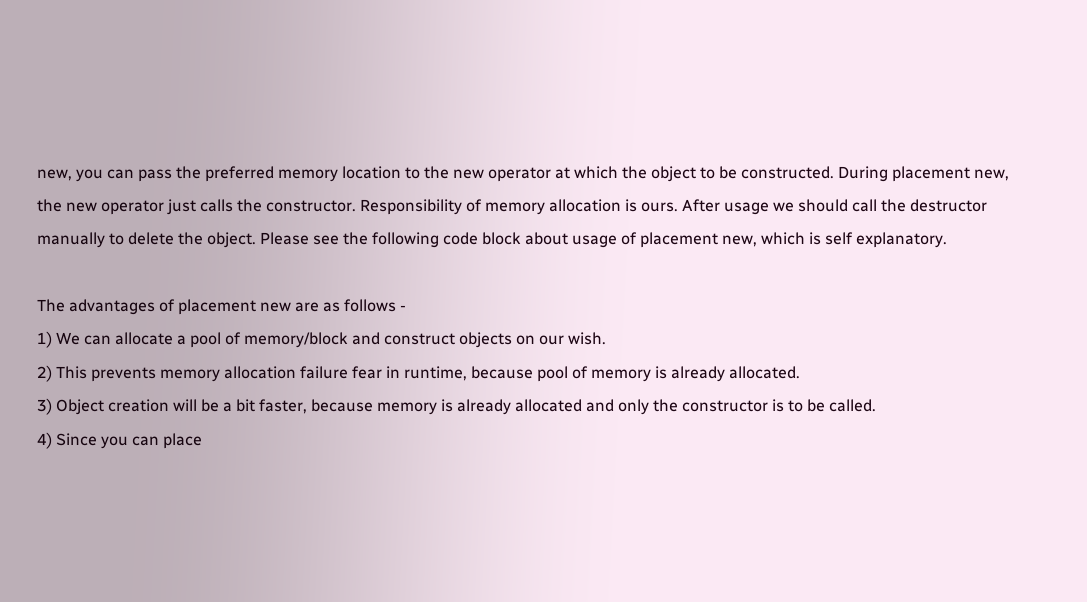new, you can pass the preferred memory location to the new operator at which the object to be constructed. During placement new, the new operator just calls the constructor. Responsibility of memory allocation is ours. After usage we should call the destructor manually to delete the object. Please see the following code block about usage of placement new, which is self explanatory.

The advantages of placement new are as follows -
1) We can allocate a pool of memory/block and construct objects on our wish.
2) This prevents memory allocation failure fear in runtime, because pool of memory is already allocated.
3) Object creation will be a bit faster, because memory is already allocated and only the constructor is to be called.
4) Since you can place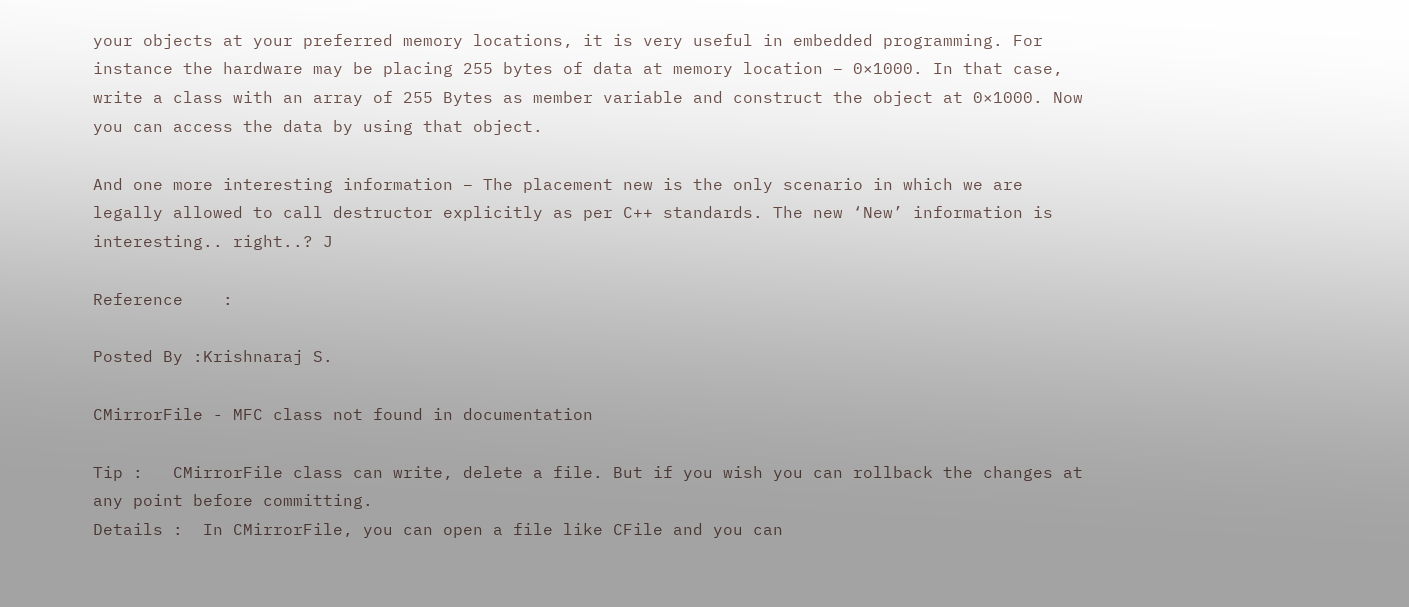your objects at your preferred memory locations, it is very useful in embedded programming. For instance the hardware may be placing 255 bytes of data at memory location – 0×1000. In that case, write a class with an array of 255 Bytes as member variable and construct the object at 0×1000. Now you can access the data by using that object.

And one more interesting information – The placement new is the only scenario in which we are legally allowed to call destructor explicitly as per C++ standards. The new ‘New’ information is interesting.. right..? J

Reference    :

Posted By :Krishnaraj S.

CMirrorFile - MFC class not found in documentation

Tip :   CMirrorFile class can write, delete a file. But if you wish you can rollback the changes at any point before committing.
Details :  In CMirrorFile, you can open a file like CFile and you can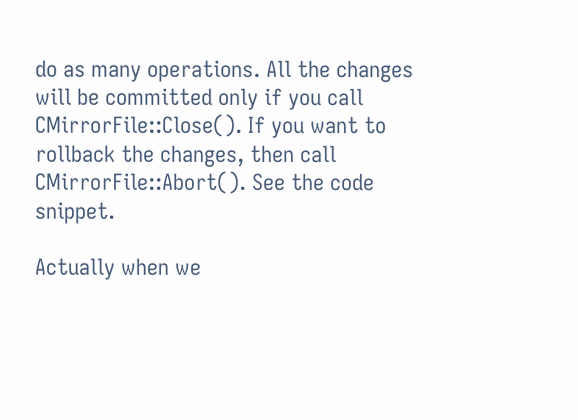do as many operations. All the changes will be committed only if you call CMirrorFile::Close(). If you want to rollback the changes, then call CMirrorFile::Abort(). See the code snippet.

Actually when we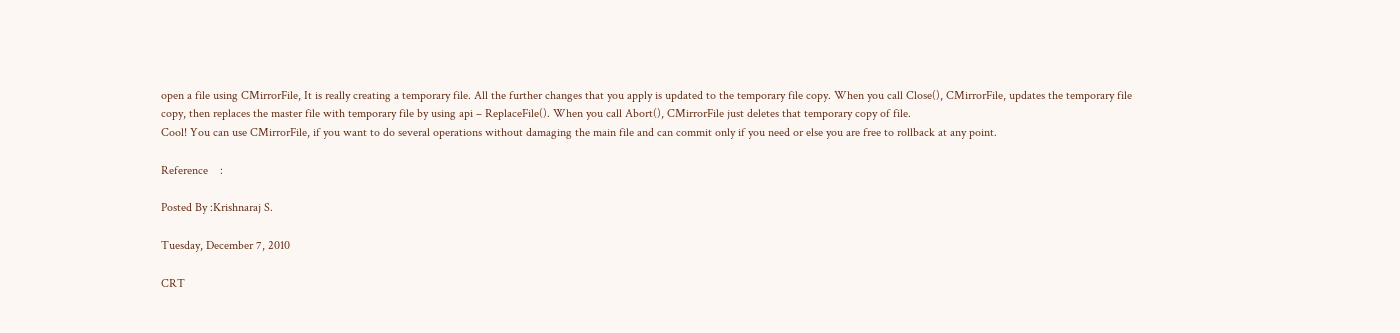open a file using CMirrorFile, It is really creating a temporary file. All the further changes that you apply is updated to the temporary file copy. When you call Close(), CMirrorFile, updates the temporary file copy, then replaces the master file with temporary file by using api – ReplaceFile(). When you call Abort(), CMirrorFile just deletes that temporary copy of file.
Cool! You can use CMirrorFile, if you want to do several operations without damaging the main file and can commit only if you need or else you are free to rollback at any point.

Reference    :

Posted By :Krishnaraj S.

Tuesday, December 7, 2010

CRT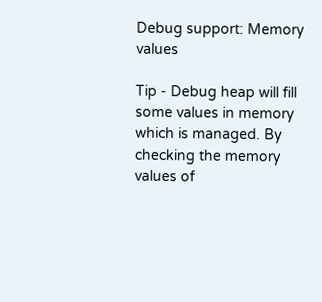Debug support: Memory values

Tip - Debug heap will fill some values in memory which is managed. By checking the memory values of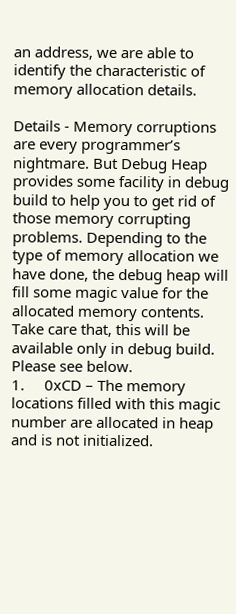an address, we are able to identify the characteristic of memory allocation details.

Details - Memory corruptions are every programmer’s nightmare. But Debug Heap provides some facility in debug build to help you to get rid of those memory corrupting problems. Depending to the type of memory allocation we have done, the debug heap will fill some magic value for the allocated memory contents. Take care that, this will be available only in debug build. Please see below.
1.     0xCD – The memory locations filled with this magic number are allocated in heap and is not initialized.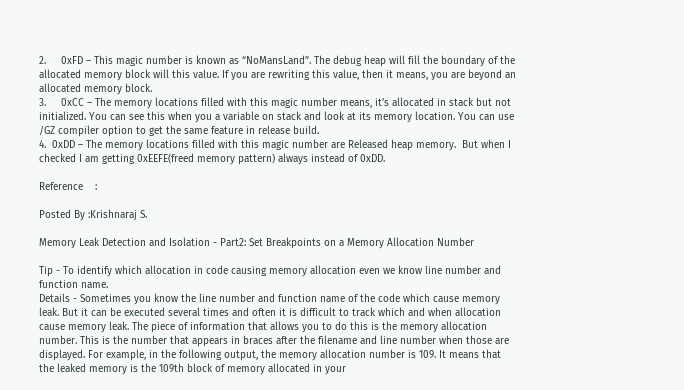2.     0xFD – This magic number is known as “NoMansLand”. The debug heap will fill the boundary of the allocated memory block will this value. If you are rewriting this value, then it means, you are beyond an allocated memory block.
3.     0xCC – The memory locations filled with this magic number means, it’s allocated in stack but not initialized. You can see this when you a variable on stack and look at its memory location. You can use /GZ compiler option to get the same feature in release build.
4.  0xDD – The memory locations filled with this magic number are Released heap memory.  But when I checked I am getting 0xEEFE(freed memory pattern) always instead of 0xDD.

Reference    :

Posted By :Krishnaraj S.

Memory Leak Detection and Isolation - Part2: Set Breakpoints on a Memory Allocation Number

Tip - To identify which allocation in code causing memory allocation even we know line number and function name.
Details - Sometimes you know the line number and function name of the code which cause memory leak. But it can be executed several times and often it is difficult to track which and when allocation cause memory leak. The piece of information that allows you to do this is the memory allocation number. This is the number that appears in braces after the filename and line number when those are displayed. For example, in the following output, the memory allocation number is 109. It means that the leaked memory is the 109th block of memory allocated in your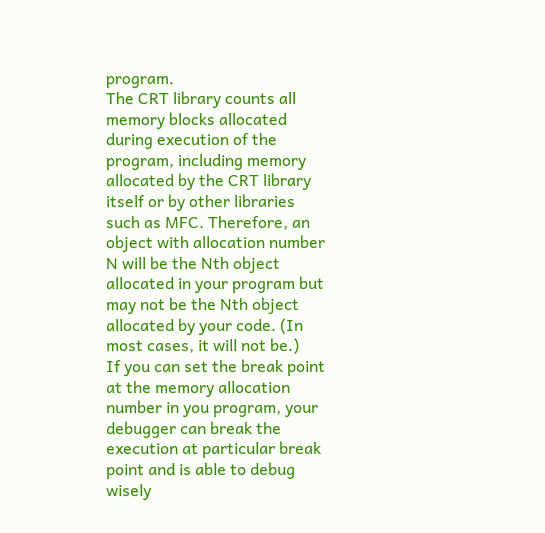program.
The CRT library counts all memory blocks allocated during execution of the program, including memory allocated by the CRT library itself or by other libraries such as MFC. Therefore, an object with allocation number N will be the Nth object allocated in your program but may not be the Nth object allocated by your code. (In most cases, it will not be.)
If you can set the break point at the memory allocation number in you program, your debugger can break the execution at particular break point and is able to debug wisely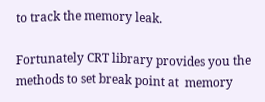to track the memory leak.

Fortunately CRT library provides you the methods to set break point at  memory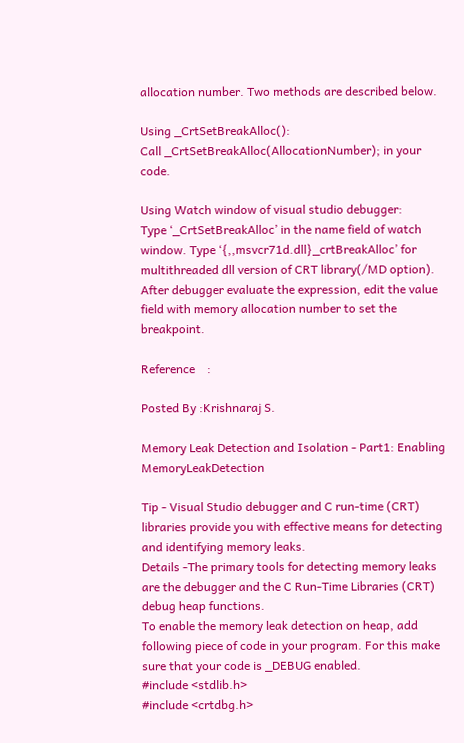allocation number. Two methods are described below.

Using _CrtSetBreakAlloc():
Call _CrtSetBreakAlloc(AllocationNumber); in your code.

Using Watch window of visual studio debugger:
Type ‘_CrtSetBreakAlloc’ in the name field of watch window. Type ‘{,,msvcr71d.dll}_crtBreakAlloc’ for multithreaded dll version of CRT library(/MD option).
After debugger evaluate the expression, edit the value field with memory allocation number to set the breakpoint.

Reference    :

Posted By :Krishnaraj S.

Memory Leak Detection and Isolation - Part1: Enabling MemoryLeakDetection

Tip - Visual Studio debugger and C run-time (CRT) libraries provide you with effective means for detecting and identifying memory leaks.
Details -The primary tools for detecting memory leaks are the debugger and the C Run-Time Libraries (CRT) debug heap functions.
To enable the memory leak detection on heap, add following piece of code in your program. For this make sure that your code is _DEBUG enabled.
#include <stdlib.h>
#include <crtdbg.h>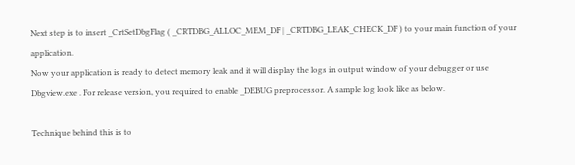Next step is to insert _CrtSetDbgFlag ( _CRTDBG_ALLOC_MEM_DF | _CRTDBG_LEAK_CHECK_DF ) to your main function of your application.
Now your application is ready to detect memory leak and it will display the logs in output window of your debugger or use Dbgview.exe . For release version, you required to enable _DEBUG preprocessor. A sample log look like as below.

Technique behind this is to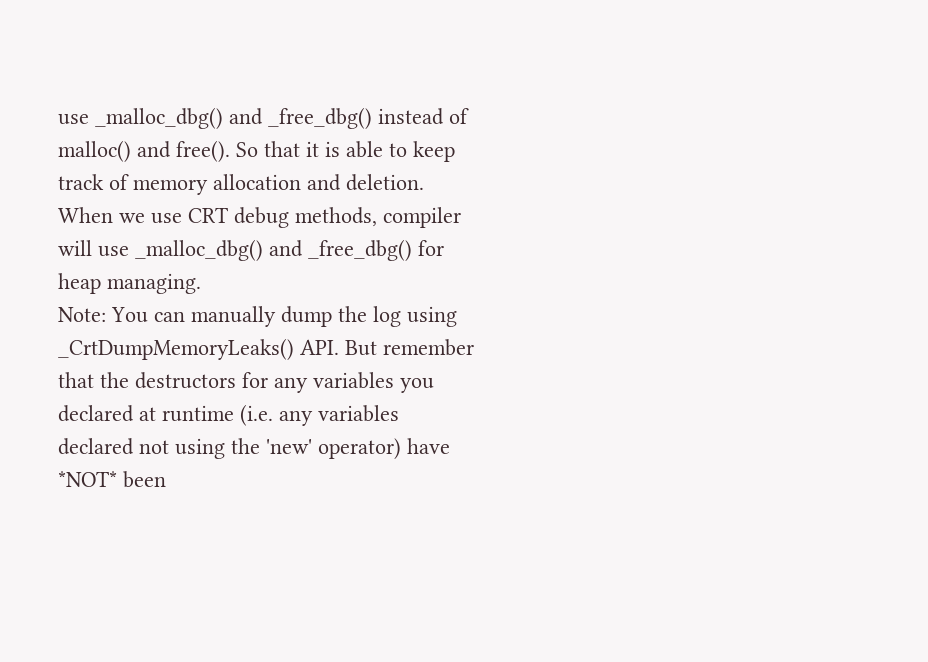use _malloc_dbg() and _free_dbg() instead of malloc() and free(). So that it is able to keep track of memory allocation and deletion. When we use CRT debug methods, compiler will use _malloc_dbg() and _free_dbg() for heap managing.
Note: You can manually dump the log using _CrtDumpMemoryLeaks() API. But remember that the destructors for any variables you declared at runtime (i.e. any variables declared not using the 'new' operator) have *NOT* been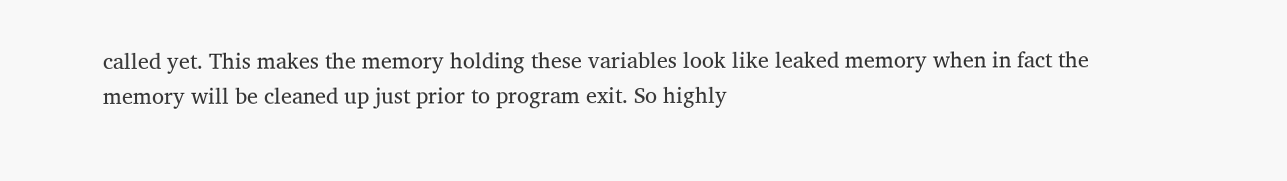called yet. This makes the memory holding these variables look like leaked memory when in fact the memory will be cleaned up just prior to program exit. So highly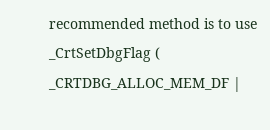recommended method is to use _CrtSetDbgFlag ( _CRTDBG_ALLOC_MEM_DF |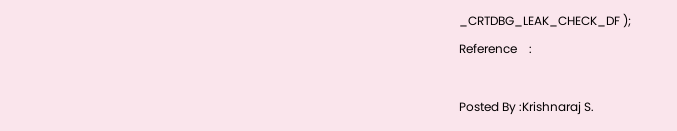_CRTDBG_LEAK_CHECK_DF );
Reference    :

Posted By :Krishnaraj S.